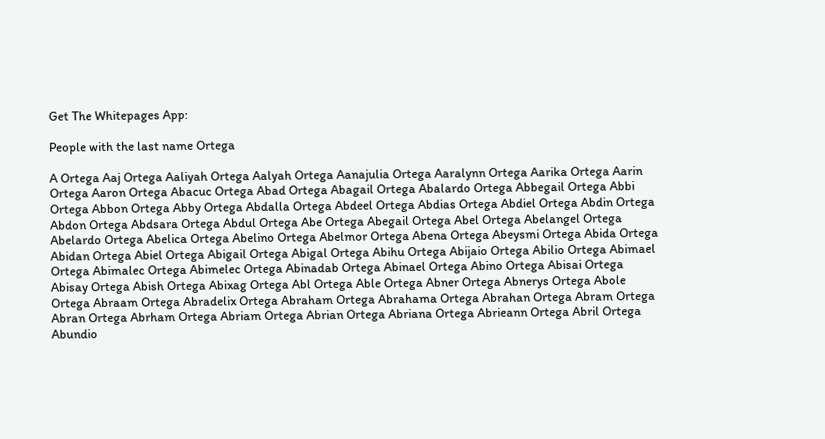Get The Whitepages App:

People with the last name Ortega

A Ortega Aaj Ortega Aaliyah Ortega Aalyah Ortega Aanajulia Ortega Aaralynn Ortega Aarika Ortega Aarin Ortega Aaron Ortega Abacuc Ortega Abad Ortega Abagail Ortega Abalardo Ortega Abbegail Ortega Abbi Ortega Abbon Ortega Abby Ortega Abdalla Ortega Abdeel Ortega Abdias Ortega Abdiel Ortega Abdin Ortega Abdon Ortega Abdsara Ortega Abdul Ortega Abe Ortega Abegail Ortega Abel Ortega Abelangel Ortega Abelardo Ortega Abelica Ortega Abelino Ortega Abelmor Ortega Abena Ortega Abeysmi Ortega Abida Ortega Abidan Ortega Abiel Ortega Abigail Ortega Abigal Ortega Abihu Ortega Abijaio Ortega Abilio Ortega Abimael Ortega Abimalec Ortega Abimelec Ortega Abinadab Ortega Abinael Ortega Abino Ortega Abisai Ortega Abisay Ortega Abish Ortega Abixag Ortega Abl Ortega Able Ortega Abner Ortega Abnerys Ortega Abole Ortega Abraam Ortega Abradelix Ortega Abraham Ortega Abrahama Ortega Abrahan Ortega Abram Ortega Abran Ortega Abrham Ortega Abriam Ortega Abrian Ortega Abriana Ortega Abrieann Ortega Abril Ortega Abundio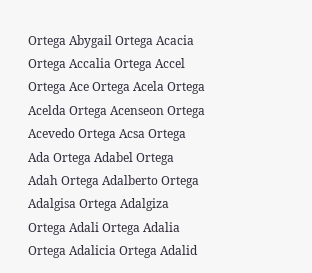Ortega Abygail Ortega Acacia Ortega Accalia Ortega Accel Ortega Ace Ortega Acela Ortega Acelda Ortega Acenseon Ortega Acevedo Ortega Acsa Ortega Ada Ortega Adabel Ortega Adah Ortega Adalberto Ortega Adalgisa Ortega Adalgiza Ortega Adali Ortega Adalia Ortega Adalicia Ortega Adalid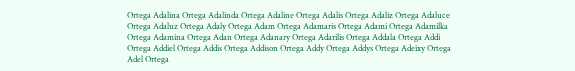Ortega Adalina Ortega Adalinda Ortega Adaline Ortega Adalis Ortega Adaliz Ortega Adaluce Ortega Adaluz Ortega Adaly Ortega Adam Ortega Adamaris Ortega Adami Ortega Adamilka Ortega Adamina Ortega Adan Ortega Adanary Ortega Adarilis Ortega Addala Ortega Addi Ortega Addiel Ortega Addis Ortega Addison Ortega Addy Ortega Addys Ortega Adeixy Ortega Adel Ortega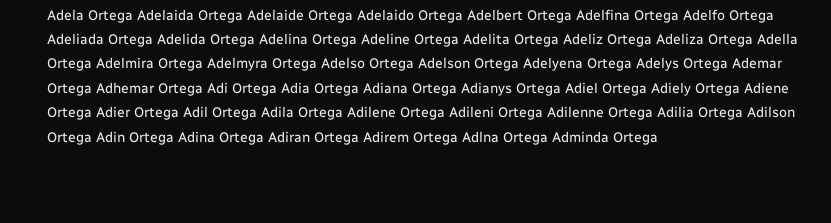Adela Ortega Adelaida Ortega Adelaide Ortega Adelaido Ortega Adelbert Ortega Adelfina Ortega Adelfo Ortega Adeliada Ortega Adelida Ortega Adelina Ortega Adeline Ortega Adelita Ortega Adeliz Ortega Adeliza Ortega Adella Ortega Adelmira Ortega Adelmyra Ortega Adelso Ortega Adelson Ortega Adelyena Ortega Adelys Ortega Ademar Ortega Adhemar Ortega Adi Ortega Adia Ortega Adiana Ortega Adianys Ortega Adiel Ortega Adiely Ortega Adiene Ortega Adier Ortega Adil Ortega Adila Ortega Adilene Ortega Adileni Ortega Adilenne Ortega Adilia Ortega Adilson Ortega Adin Ortega Adina Ortega Adiran Ortega Adirem Ortega Adlna Ortega Adminda Ortega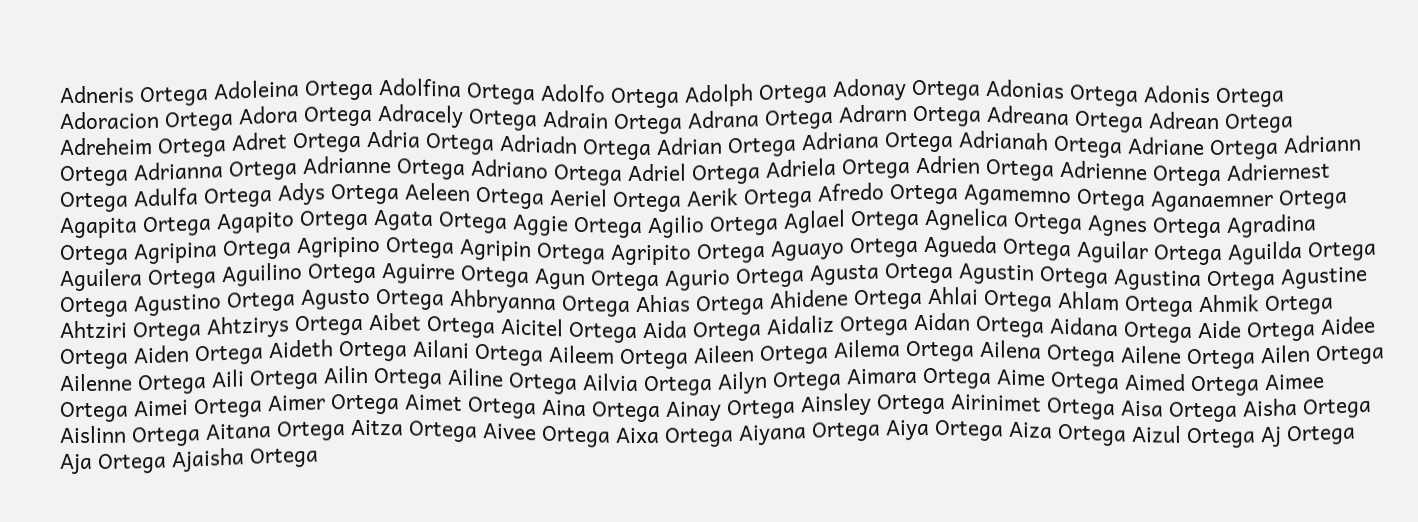Adneris Ortega Adoleina Ortega Adolfina Ortega Adolfo Ortega Adolph Ortega Adonay Ortega Adonias Ortega Adonis Ortega Adoracion Ortega Adora Ortega Adracely Ortega Adrain Ortega Adrana Ortega Adrarn Ortega Adreana Ortega Adrean Ortega Adreheim Ortega Adret Ortega Adria Ortega Adriadn Ortega Adrian Ortega Adriana Ortega Adrianah Ortega Adriane Ortega Adriann Ortega Adrianna Ortega Adrianne Ortega Adriano Ortega Adriel Ortega Adriela Ortega Adrien Ortega Adrienne Ortega Adriernest Ortega Adulfa Ortega Adys Ortega Aeleen Ortega Aeriel Ortega Aerik Ortega Afredo Ortega Agamemno Ortega Aganaemner Ortega Agapita Ortega Agapito Ortega Agata Ortega Aggie Ortega Agilio Ortega Aglael Ortega Agnelica Ortega Agnes Ortega Agradina Ortega Agripina Ortega Agripino Ortega Agripin Ortega Agripito Ortega Aguayo Ortega Agueda Ortega Aguilar Ortega Aguilda Ortega Aguilera Ortega Aguilino Ortega Aguirre Ortega Agun Ortega Agurio Ortega Agusta Ortega Agustin Ortega Agustina Ortega Agustine Ortega Agustino Ortega Agusto Ortega Ahbryanna Ortega Ahias Ortega Ahidene Ortega Ahlai Ortega Ahlam Ortega Ahmik Ortega Ahtziri Ortega Ahtzirys Ortega Aibet Ortega Aicitel Ortega Aida Ortega Aidaliz Ortega Aidan Ortega Aidana Ortega Aide Ortega Aidee Ortega Aiden Ortega Aideth Ortega Ailani Ortega Aileem Ortega Aileen Ortega Ailema Ortega Ailena Ortega Ailene Ortega Ailen Ortega Ailenne Ortega Aili Ortega Ailin Ortega Ailine Ortega Ailvia Ortega Ailyn Ortega Aimara Ortega Aime Ortega Aimed Ortega Aimee Ortega Aimei Ortega Aimer Ortega Aimet Ortega Aina Ortega Ainay Ortega Ainsley Ortega Airinimet Ortega Aisa Ortega Aisha Ortega Aislinn Ortega Aitana Ortega Aitza Ortega Aivee Ortega Aixa Ortega Aiyana Ortega Aiya Ortega Aiza Ortega Aizul Ortega Aj Ortega Aja Ortega Ajaisha Ortega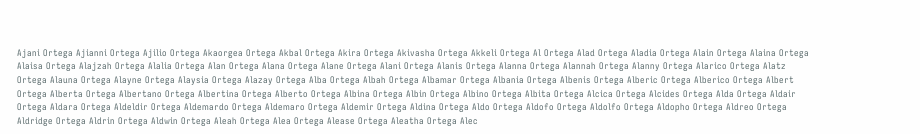Ajani Ortega Ajianni Ortega Ajilio Ortega Akaorgea Ortega Akbal Ortega Akira Ortega Akivasha Ortega Akkeli Ortega Al Ortega Alad Ortega Aladia Ortega Alain Ortega Alaina Ortega Alaisa Ortega Alajzah Ortega Alalia Ortega Alan Ortega Alana Ortega Alane Ortega Alani Ortega Alanis Ortega Alanna Ortega Alannah Ortega Alanny Ortega Alarico Ortega Alatz Ortega Alauna Ortega Alayne Ortega Alaysia Ortega Alazay Ortega Alba Ortega Albah Ortega Albamar Ortega Albania Ortega Albenis Ortega Alberic Ortega Alberico Ortega Albert Ortega Alberta Ortega Albertano Ortega Albertina Ortega Alberto Ortega Albina Ortega Albin Ortega Albino Ortega Albita Ortega Alcica Ortega Alcides Ortega Alda Ortega Aldair Ortega Aldara Ortega Aldeldir Ortega Aldemardo Ortega Aldemaro Ortega Aldemir Ortega Aldina Ortega Aldo Ortega Aldofo Ortega Aldolfo Ortega Aldopho Ortega Aldreo Ortega Aldridge Ortega Aldrin Ortega Aldwin Ortega Aleah Ortega Alea Ortega Alease Ortega Aleatha Ortega Alec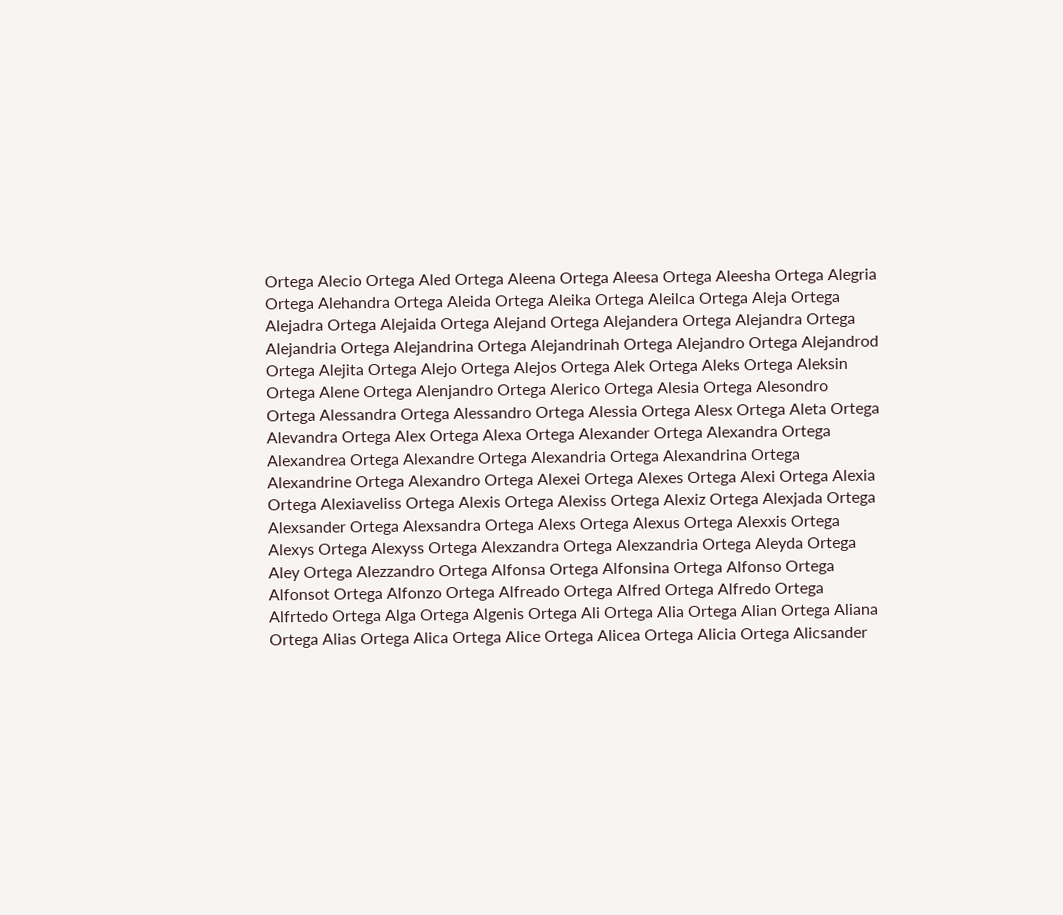Ortega Alecio Ortega Aled Ortega Aleena Ortega Aleesa Ortega Aleesha Ortega Alegria Ortega Alehandra Ortega Aleida Ortega Aleika Ortega Aleilca Ortega Aleja Ortega Alejadra Ortega Alejaida Ortega Alejand Ortega Alejandera Ortega Alejandra Ortega Alejandria Ortega Alejandrina Ortega Alejandrinah Ortega Alejandro Ortega Alejandrod Ortega Alejita Ortega Alejo Ortega Alejos Ortega Alek Ortega Aleks Ortega Aleksin Ortega Alene Ortega Alenjandro Ortega Alerico Ortega Alesia Ortega Alesondro Ortega Alessandra Ortega Alessandro Ortega Alessia Ortega Alesx Ortega Aleta Ortega Alevandra Ortega Alex Ortega Alexa Ortega Alexander Ortega Alexandra Ortega Alexandrea Ortega Alexandre Ortega Alexandria Ortega Alexandrina Ortega Alexandrine Ortega Alexandro Ortega Alexei Ortega Alexes Ortega Alexi Ortega Alexia Ortega Alexiaveliss Ortega Alexis Ortega Alexiss Ortega Alexiz Ortega Alexjada Ortega Alexsander Ortega Alexsandra Ortega Alexs Ortega Alexus Ortega Alexxis Ortega Alexys Ortega Alexyss Ortega Alexzandra Ortega Alexzandria Ortega Aleyda Ortega Aley Ortega Alezzandro Ortega Alfonsa Ortega Alfonsina Ortega Alfonso Ortega Alfonsot Ortega Alfonzo Ortega Alfreado Ortega Alfred Ortega Alfredo Ortega Alfrtedo Ortega Alga Ortega Algenis Ortega Ali Ortega Alia Ortega Alian Ortega Aliana Ortega Alias Ortega Alica Ortega Alice Ortega Alicea Ortega Alicia Ortega Alicsander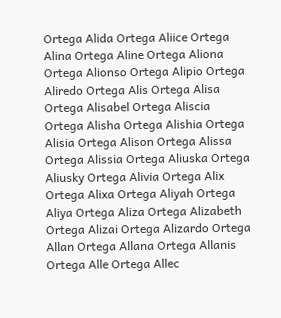Ortega Alida Ortega Aliice Ortega Alina Ortega Aline Ortega Aliona Ortega Alionso Ortega Alipio Ortega Aliredo Ortega Alis Ortega Alisa Ortega Alisabel Ortega Aliscia Ortega Alisha Ortega Alishia Ortega Alisia Ortega Alison Ortega Alissa Ortega Alissia Ortega Aliuska Ortega Aliusky Ortega Alivia Ortega Alix Ortega Alixa Ortega Aliyah Ortega Aliya Ortega Aliza Ortega Alizabeth Ortega Alizai Ortega Alizardo Ortega Allan Ortega Allana Ortega Allanis Ortega Alle Ortega Allec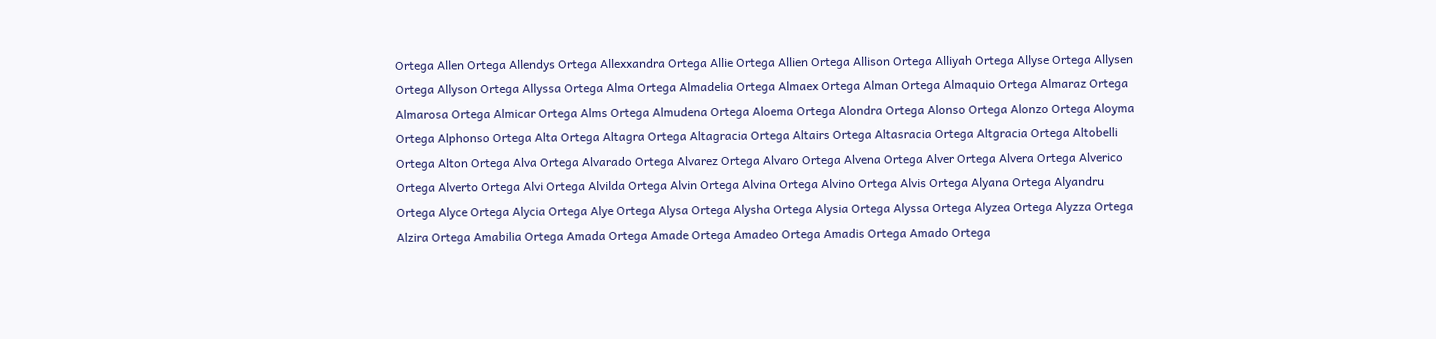Ortega Allen Ortega Allendys Ortega Allexxandra Ortega Allie Ortega Allien Ortega Allison Ortega Alliyah Ortega Allyse Ortega Allysen Ortega Allyson Ortega Allyssa Ortega Alma Ortega Almadelia Ortega Almaex Ortega Alman Ortega Almaquio Ortega Almaraz Ortega Almarosa Ortega Almicar Ortega Alms Ortega Almudena Ortega Aloema Ortega Alondra Ortega Alonso Ortega Alonzo Ortega Aloyma Ortega Alphonso Ortega Alta Ortega Altagra Ortega Altagracia Ortega Altairs Ortega Altasracia Ortega Altgracia Ortega Altobelli Ortega Alton Ortega Alva Ortega Alvarado Ortega Alvarez Ortega Alvaro Ortega Alvena Ortega Alver Ortega Alvera Ortega Alverico Ortega Alverto Ortega Alvi Ortega Alvilda Ortega Alvin Ortega Alvina Ortega Alvino Ortega Alvis Ortega Alyana Ortega Alyandru Ortega Alyce Ortega Alycia Ortega Alye Ortega Alysa Ortega Alysha Ortega Alysia Ortega Alyssa Ortega Alyzea Ortega Alyzza Ortega Alzira Ortega Amabilia Ortega Amada Ortega Amade Ortega Amadeo Ortega Amadis Ortega Amado Ortega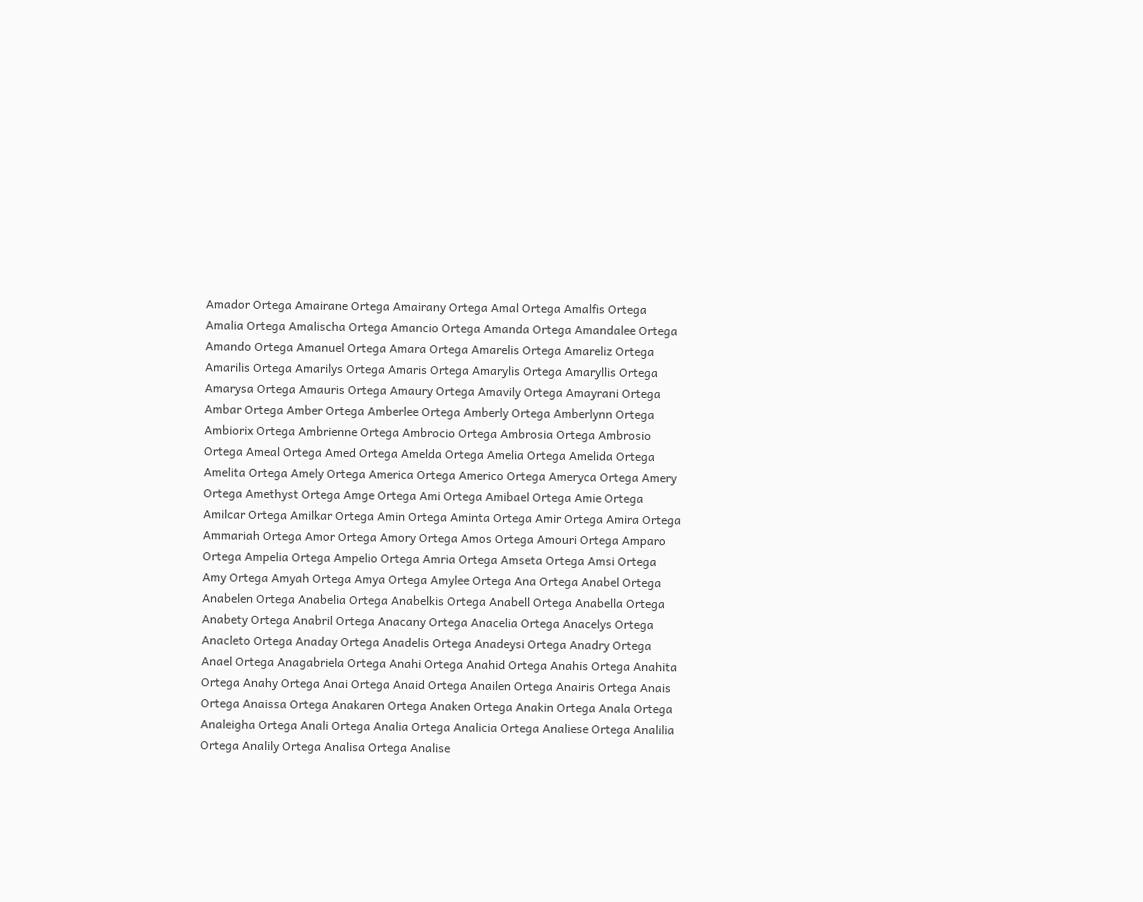Amador Ortega Amairane Ortega Amairany Ortega Amal Ortega Amalfis Ortega Amalia Ortega Amalischa Ortega Amancio Ortega Amanda Ortega Amandalee Ortega Amando Ortega Amanuel Ortega Amara Ortega Amarelis Ortega Amareliz Ortega Amarilis Ortega Amarilys Ortega Amaris Ortega Amarylis Ortega Amaryllis Ortega Amarysa Ortega Amauris Ortega Amaury Ortega Amavily Ortega Amayrani Ortega Ambar Ortega Amber Ortega Amberlee Ortega Amberly Ortega Amberlynn Ortega Ambiorix Ortega Ambrienne Ortega Ambrocio Ortega Ambrosia Ortega Ambrosio Ortega Ameal Ortega Amed Ortega Amelda Ortega Amelia Ortega Amelida Ortega Amelita Ortega Amely Ortega America Ortega Americo Ortega Ameryca Ortega Amery Ortega Amethyst Ortega Amge Ortega Ami Ortega Amibael Ortega Amie Ortega Amilcar Ortega Amilkar Ortega Amin Ortega Aminta Ortega Amir Ortega Amira Ortega Ammariah Ortega Amor Ortega Amory Ortega Amos Ortega Amouri Ortega Amparo Ortega Ampelia Ortega Ampelio Ortega Amria Ortega Amseta Ortega Amsi Ortega Amy Ortega Amyah Ortega Amya Ortega Amylee Ortega Ana Ortega Anabel Ortega Anabelen Ortega Anabelia Ortega Anabelkis Ortega Anabell Ortega Anabella Ortega Anabety Ortega Anabril Ortega Anacany Ortega Anacelia Ortega Anacelys Ortega Anacleto Ortega Anaday Ortega Anadelis Ortega Anadeysi Ortega Anadry Ortega Anael Ortega Anagabriela Ortega Anahi Ortega Anahid Ortega Anahis Ortega Anahita Ortega Anahy Ortega Anai Ortega Anaid Ortega Anailen Ortega Anairis Ortega Anais Ortega Anaissa Ortega Anakaren Ortega Anaken Ortega Anakin Ortega Anala Ortega Analeigha Ortega Anali Ortega Analia Ortega Analicia Ortega Analiese Ortega Analilia Ortega Analily Ortega Analisa Ortega Analise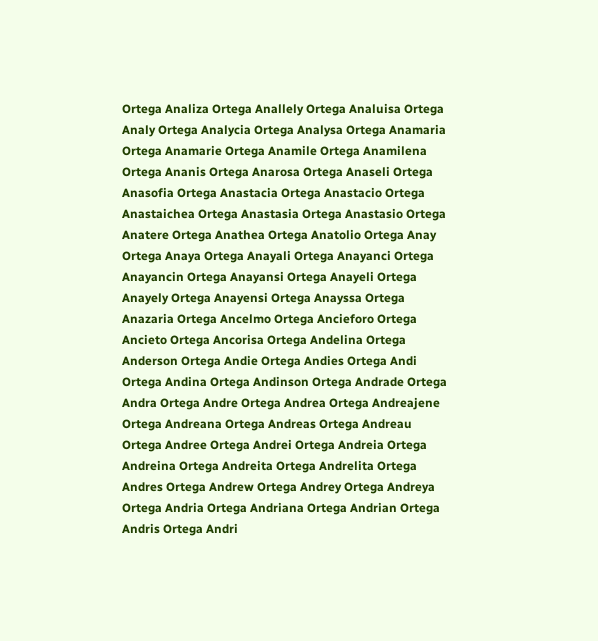Ortega Analiza Ortega Anallely Ortega Analuisa Ortega Analy Ortega Analycia Ortega Analysa Ortega Anamaria Ortega Anamarie Ortega Anamile Ortega Anamilena Ortega Ananis Ortega Anarosa Ortega Anaseli Ortega Anasofia Ortega Anastacia Ortega Anastacio Ortega Anastaichea Ortega Anastasia Ortega Anastasio Ortega Anatere Ortega Anathea Ortega Anatolio Ortega Anay Ortega Anaya Ortega Anayali Ortega Anayanci Ortega Anayancin Ortega Anayansi Ortega Anayeli Ortega Anayely Ortega Anayensi Ortega Anayssa Ortega Anazaria Ortega Ancelmo Ortega Ancieforo Ortega Ancieto Ortega Ancorisa Ortega Andelina Ortega Anderson Ortega Andie Ortega Andies Ortega Andi Ortega Andina Ortega Andinson Ortega Andrade Ortega Andra Ortega Andre Ortega Andrea Ortega Andreajene Ortega Andreana Ortega Andreas Ortega Andreau Ortega Andree Ortega Andrei Ortega Andreia Ortega Andreina Ortega Andreita Ortega Andrelita Ortega Andres Ortega Andrew Ortega Andrey Ortega Andreya Ortega Andria Ortega Andriana Ortega Andrian Ortega Andris Ortega Andri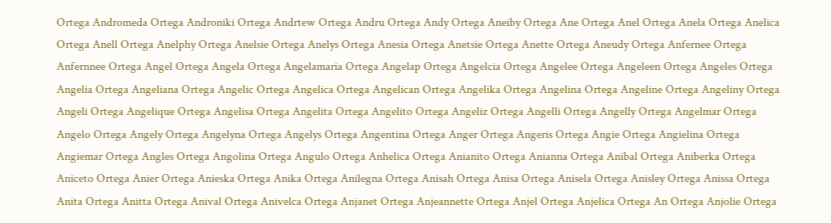Ortega Andromeda Ortega Androniki Ortega Andrtew Ortega Andru Ortega Andy Ortega Aneiby Ortega Ane Ortega Anel Ortega Anela Ortega Anelica Ortega Anell Ortega Anelphy Ortega Anelsie Ortega Anelys Ortega Anesia Ortega Anetsie Ortega Anette Ortega Aneudy Ortega Anfernee Ortega Anfernnee Ortega Angel Ortega Angela Ortega Angelamaria Ortega Angelap Ortega Angelcia Ortega Angelee Ortega Angeleen Ortega Angeles Ortega Angelia Ortega Angeliana Ortega Angelic Ortega Angelica Ortega Angelican Ortega Angelika Ortega Angelina Ortega Angeline Ortega Angeliny Ortega Angeli Ortega Angelique Ortega Angelisa Ortega Angelita Ortega Angelito Ortega Angeliz Ortega Angelli Ortega Angelly Ortega Angelmar Ortega Angelo Ortega Angely Ortega Angelyna Ortega Angelys Ortega Angentina Ortega Anger Ortega Angeris Ortega Angie Ortega Angielina Ortega Angiemar Ortega Angles Ortega Angolina Ortega Angulo Ortega Anhelica Ortega Anianito Ortega Anianna Ortega Anibal Ortega Aniberka Ortega Aniceto Ortega Anier Ortega Anieska Ortega Anika Ortega Anilegna Ortega Anisah Ortega Anisa Ortega Anisela Ortega Anisley Ortega Anissa Ortega Anita Ortega Anitta Ortega Anival Ortega Anivelca Ortega Anjanet Ortega Anjeannette Ortega Anjel Ortega Anjelica Ortega An Ortega Anjolie Ortega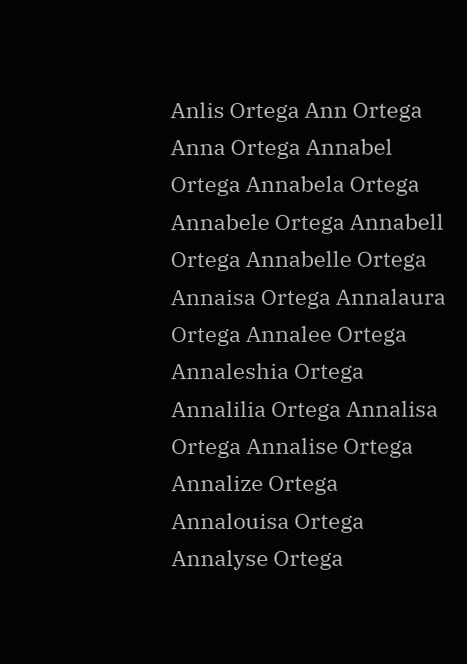Anlis Ortega Ann Ortega Anna Ortega Annabel Ortega Annabela Ortega Annabele Ortega Annabell Ortega Annabelle Ortega Annaisa Ortega Annalaura Ortega Annalee Ortega Annaleshia Ortega Annalilia Ortega Annalisa Ortega Annalise Ortega Annalize Ortega Annalouisa Ortega Annalyse Ortega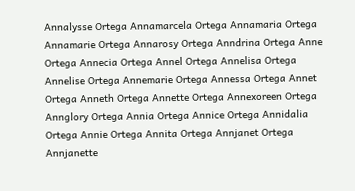Annalysse Ortega Annamarcela Ortega Annamaria Ortega Annamarie Ortega Annarosy Ortega Anndrina Ortega Anne Ortega Annecia Ortega Annel Ortega Annelisa Ortega Annelise Ortega Annemarie Ortega Annessa Ortega Annet Ortega Anneth Ortega Annette Ortega Annexoreen Ortega Annglory Ortega Annia Ortega Annice Ortega Annidalia Ortega Annie Ortega Annita Ortega Annjanet Ortega Annjanette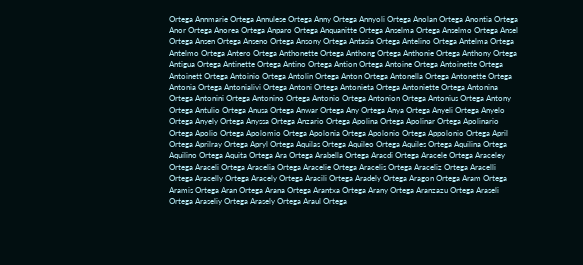Ortega Annmarie Ortega Annulese Ortega Anny Ortega Annyoli Ortega Anolan Ortega Anontia Ortega Anor Ortega Anorea Ortega Anparo Ortega Anquanitte Ortega Anselma Ortega Anselmo Ortega Ansel Ortega Ansen Ortega Anseno Ortega Ansony Ortega Antasia Ortega Antelino Ortega Antelma Ortega Antelmo Ortega Antero Ortega Anthonette Ortega Anthong Ortega Anthonie Ortega Anthony Ortega Antigua Ortega Antinette Ortega Antino Ortega Antion Ortega Antoine Ortega Antoinette Ortega Antoinett Ortega Antoinio Ortega Antolin Ortega Anton Ortega Antonella Ortega Antonette Ortega Antonia Ortega Antonialivi Ortega Antoni Ortega Antonieta Ortega Antoniette Ortega Antonina Ortega Antonini Ortega Antonino Ortega Antonio Ortega Antonion Ortega Antonius Ortega Antony Ortega Antulio Ortega Anusa Ortega Anwar Ortega Any Ortega Anya Ortega Anyeli Ortega Anyelo Ortega Anyely Ortega Anyssa Ortega Anzario Ortega Apolina Ortega Apolinar Ortega Apolinario Ortega Apolio Ortega Apolomio Ortega Apolonia Ortega Apolonio Ortega Appolonio Ortega April Ortega Aprilray Ortega Apryl Ortega Aquilas Ortega Aquileo Ortega Aquiles Ortega Aquilina Ortega Aquilino Ortega Aquita Ortega Ara Ortega Arabella Ortega Aracdi Ortega Aracele Ortega Araceley Ortega Araceli Ortega Aracelia Ortega Aracelie Ortega Aracelis Ortega Araceliz Ortega Aracelli Ortega Aracelly Ortega Aracely Ortega Aracili Ortega Aradely Ortega Aragon Ortega Aram Ortega Aramis Ortega Aran Ortega Arana Ortega Arantxa Ortega Arany Ortega Aranzazu Ortega Araseli Ortega Araseliy Ortega Arasely Ortega Araul Ortega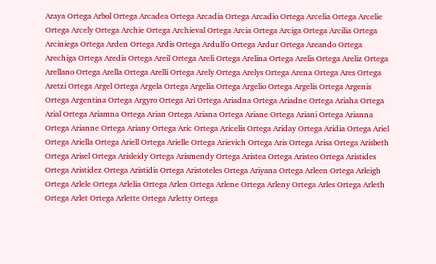Araya Ortega Arbol Ortega Arcadea Ortega Arcadia Ortega Arcadio Ortega Arcelia Ortega Arcelie Ortega Arcely Ortega Archie Ortega Archieval Ortega Arcia Ortega Arciga Ortega Arcilia Ortega Arciniega Ortega Arden Ortega Ardis Ortega Ardulfo Ortega Ardur Ortega Areando Ortega Arechiga Ortega Aredis Ortega Areil Ortega Areli Ortega Arelina Ortega Arelis Ortega Areliz Ortega Arellano Ortega Arella Ortega Arelli Ortega Arely Ortega Arelys Ortega Arena Ortega Ares Ortega Aretzi Ortega Argel Ortega Argela Ortega Argelia Ortega Argelio Ortega Argelis Ortega Argenis Ortega Argentina Ortega Argyro Ortega Ari Ortega Ariadna Ortega Ariadne Ortega Ariaha Ortega Arial Ortega Ariamna Ortega Arian Ortega Ariana Ortega Ariane Ortega Ariani Ortega Arianna Ortega Arianne Ortega Ariany Ortega Aric Ortega Aricelis Ortega Ariday Ortega Aridia Ortega Ariel Ortega Ariella Ortega Ariell Ortega Arielle Ortega Arievich Ortega Aris Ortega Arisa Ortega Arisbeth Ortega Arisel Ortega Arisleidy Ortega Arismendy Ortega Aristea Ortega Aristeo Ortega Aristides Ortega Aristidez Ortega Aristidis Ortega Aristoteles Ortega Ariyana Ortega Arleen Ortega Arleigh Ortega Arlele Ortega Arlelia Ortega Arlen Ortega Arlene Ortega Arleny Ortega Arles Ortega Arleth Ortega Arlet Ortega Arlette Ortega Arletty Ortega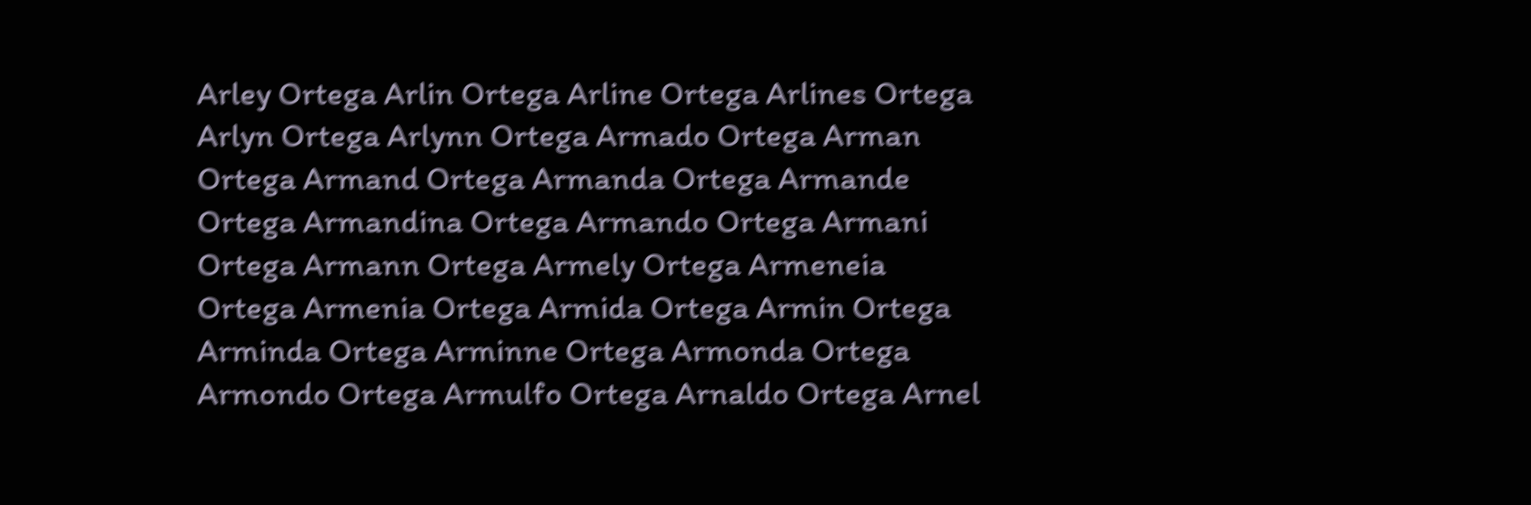Arley Ortega Arlin Ortega Arline Ortega Arlines Ortega Arlyn Ortega Arlynn Ortega Armado Ortega Arman Ortega Armand Ortega Armanda Ortega Armande Ortega Armandina Ortega Armando Ortega Armani Ortega Armann Ortega Armely Ortega Armeneia Ortega Armenia Ortega Armida Ortega Armin Ortega Arminda Ortega Arminne Ortega Armonda Ortega Armondo Ortega Armulfo Ortega Arnaldo Ortega Arnel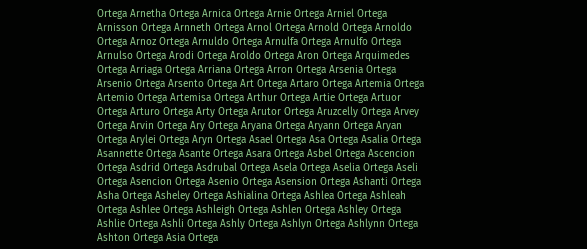Ortega Arnetha Ortega Arnica Ortega Arnie Ortega Arniel Ortega Arnisson Ortega Arnneth Ortega Arnol Ortega Arnold Ortega Arnoldo Ortega Arnoz Ortega Arnuldo Ortega Arnulfa Ortega Arnulfo Ortega Arnulso Ortega Arodi Ortega Aroldo Ortega Aron Ortega Arquimedes Ortega Arriaga Ortega Arriana Ortega Arron Ortega Arsenia Ortega Arsenio Ortega Arsento Ortega Art Ortega Artaro Ortega Artemia Ortega Artemio Ortega Artemisa Ortega Arthur Ortega Artie Ortega Artuor Ortega Arturo Ortega Arty Ortega Arutor Ortega Aruzcelly Ortega Arvey Ortega Arvin Ortega Ary Ortega Aryana Ortega Aryann Ortega Aryan Ortega Arylei Ortega Aryn Ortega Asael Ortega Asa Ortega Asalia Ortega Asannette Ortega Asante Ortega Asara Ortega Asbel Ortega Ascencion Ortega Asdrid Ortega Asdrubal Ortega Asela Ortega Aselia Ortega Aseli Ortega Asencion Ortega Asenio Ortega Asension Ortega Ashanti Ortega Asha Ortega Asheley Ortega Ashialina Ortega Ashlea Ortega Ashleah Ortega Ashlee Ortega Ashleigh Ortega Ashlen Ortega Ashley Ortega Ashlie Ortega Ashli Ortega Ashly Ortega Ashlyn Ortega Ashlynn Ortega Ashton Ortega Asia Ortega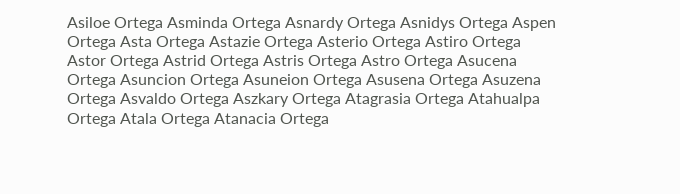Asiloe Ortega Asminda Ortega Asnardy Ortega Asnidys Ortega Aspen Ortega Asta Ortega Astazie Ortega Asterio Ortega Astiro Ortega Astor Ortega Astrid Ortega Astris Ortega Astro Ortega Asucena Ortega Asuncion Ortega Asuneion Ortega Asusena Ortega Asuzena Ortega Asvaldo Ortega Aszkary Ortega Atagrasia Ortega Atahualpa Ortega Atala Ortega Atanacia Ortega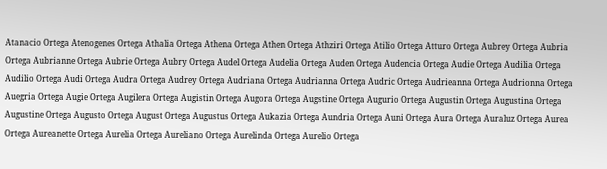Atanacio Ortega Atenogenes Ortega Athalia Ortega Athena Ortega Athen Ortega Athziri Ortega Atilio Ortega Atturo Ortega Aubrey Ortega Aubria Ortega Aubrianne Ortega Aubrie Ortega Aubry Ortega Audel Ortega Audelia Ortega Auden Ortega Audencia Ortega Audie Ortega Audilia Ortega Audilio Ortega Audi Ortega Audra Ortega Audrey Ortega Audriana Ortega Audrianna Ortega Audric Ortega Audrieanna Ortega Audrionna Ortega Auegria Ortega Augie Ortega Augilera Ortega Augistin Ortega Augora Ortega Augstine Ortega Augurio Ortega Augustin Ortega Augustina Ortega Augustine Ortega Augusto Ortega August Ortega Augustus Ortega Aukazia Ortega Aundria Ortega Auni Ortega Aura Ortega Auraluz Ortega Aurea Ortega Aureanette Ortega Aurelia Ortega Aureliano Ortega Aurelinda Ortega Aurelio Ortega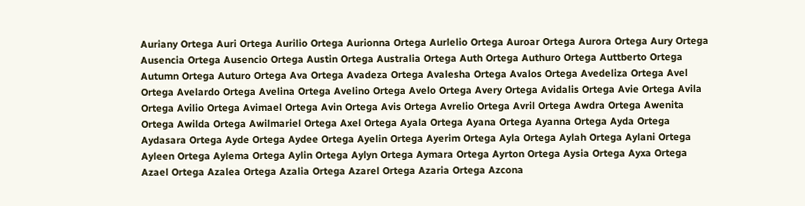Auriany Ortega Auri Ortega Aurilio Ortega Aurionna Ortega Aurlelio Ortega Auroar Ortega Aurora Ortega Aury Ortega Ausencia Ortega Ausencio Ortega Austin Ortega Australia Ortega Auth Ortega Authuro Ortega Auttberto Ortega Autumn Ortega Auturo Ortega Ava Ortega Avadeza Ortega Avalesha Ortega Avalos Ortega Avedeliza Ortega Avel Ortega Avelardo Ortega Avelina Ortega Avelino Ortega Avelo Ortega Avery Ortega Avidalis Ortega Avie Ortega Avila Ortega Avilio Ortega Avimael Ortega Avin Ortega Avis Ortega Avrelio Ortega Avril Ortega Awdra Ortega Awenita Ortega Awilda Ortega Awilmariel Ortega Axel Ortega Ayala Ortega Ayana Ortega Ayanna Ortega Ayda Ortega Aydasara Ortega Ayde Ortega Aydee Ortega Ayelin Ortega Ayerim Ortega Ayla Ortega Aylah Ortega Aylani Ortega Ayleen Ortega Aylema Ortega Aylin Ortega Aylyn Ortega Aymara Ortega Ayrton Ortega Aysia Ortega Ayxa Ortega Azael Ortega Azalea Ortega Azalia Ortega Azarel Ortega Azaria Ortega Azcona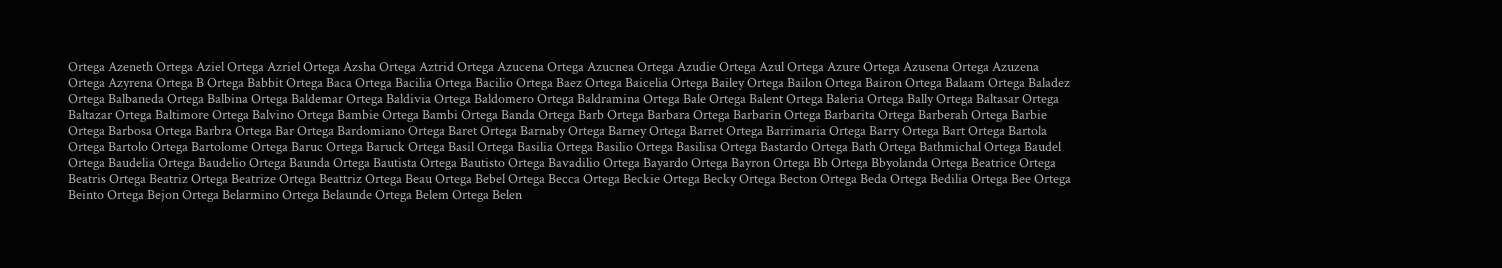Ortega Azeneth Ortega Aziel Ortega Azriel Ortega Azsha Ortega Aztrid Ortega Azucena Ortega Azucnea Ortega Azudie Ortega Azul Ortega Azure Ortega Azusena Ortega Azuzena Ortega Azyrena Ortega B Ortega Babbit Ortega Baca Ortega Bacilia Ortega Bacilio Ortega Baez Ortega Baicelia Ortega Bailey Ortega Bailon Ortega Bairon Ortega Balaam Ortega Baladez Ortega Balbaneda Ortega Balbina Ortega Baldemar Ortega Baldivia Ortega Baldomero Ortega Baldramina Ortega Bale Ortega Balent Ortega Baleria Ortega Bally Ortega Baltasar Ortega Baltazar Ortega Baltimore Ortega Balvino Ortega Bambie Ortega Bambi Ortega Banda Ortega Barb Ortega Barbara Ortega Barbarin Ortega Barbarita Ortega Barberah Ortega Barbie Ortega Barbosa Ortega Barbra Ortega Bar Ortega Bardomiano Ortega Baret Ortega Barnaby Ortega Barney Ortega Barret Ortega Barrimaria Ortega Barry Ortega Bart Ortega Bartola Ortega Bartolo Ortega Bartolome Ortega Baruc Ortega Baruck Ortega Basil Ortega Basilia Ortega Basilio Ortega Basilisa Ortega Bastardo Ortega Bath Ortega Bathmichal Ortega Baudel Ortega Baudelia Ortega Baudelio Ortega Baunda Ortega Bautista Ortega Bautisto Ortega Bavadilio Ortega Bayardo Ortega Bayron Ortega Bb Ortega Bbyolanda Ortega Beatrice Ortega Beatris Ortega Beatriz Ortega Beatrize Ortega Beattriz Ortega Beau Ortega Bebel Ortega Becca Ortega Beckie Ortega Becky Ortega Becton Ortega Beda Ortega Bedilia Ortega Bee Ortega Beinto Ortega Bejon Ortega Belarmino Ortega Belaunde Ortega Belem Ortega Belen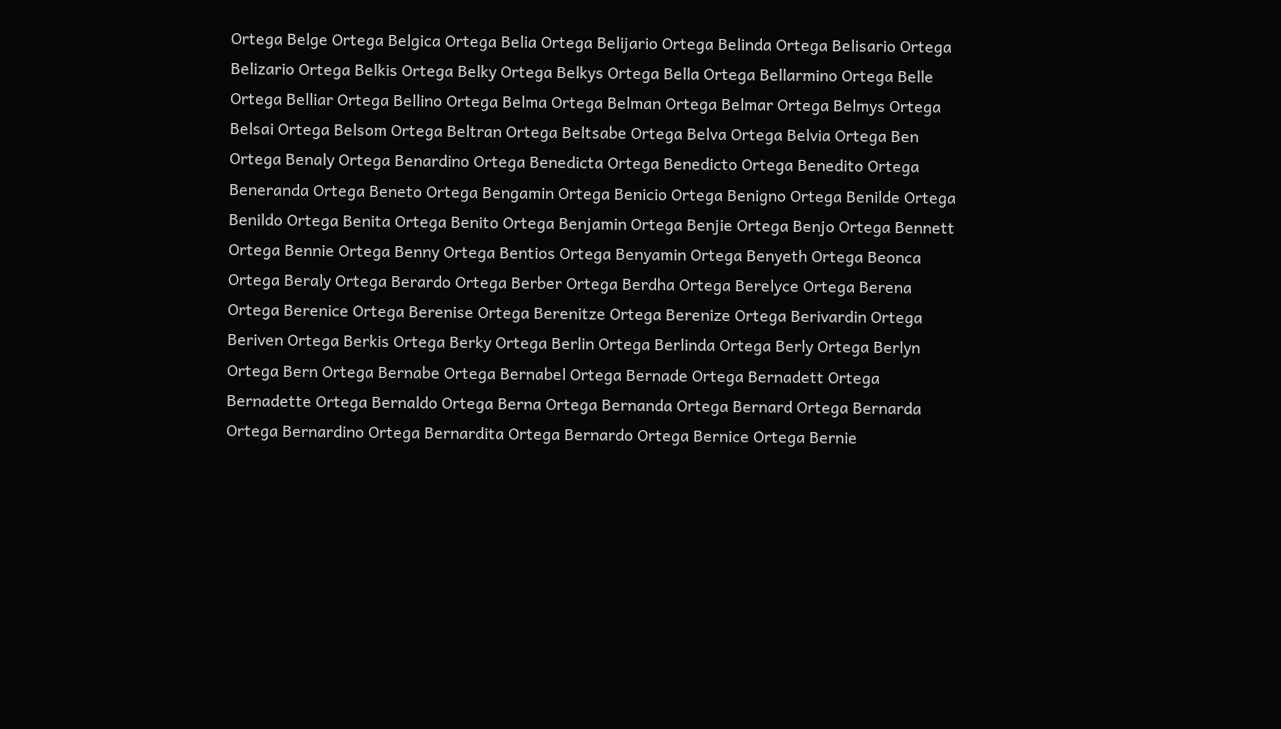Ortega Belge Ortega Belgica Ortega Belia Ortega Belijario Ortega Belinda Ortega Belisario Ortega Belizario Ortega Belkis Ortega Belky Ortega Belkys Ortega Bella Ortega Bellarmino Ortega Belle Ortega Belliar Ortega Bellino Ortega Belma Ortega Belman Ortega Belmar Ortega Belmys Ortega Belsai Ortega Belsom Ortega Beltran Ortega Beltsabe Ortega Belva Ortega Belvia Ortega Ben Ortega Benaly Ortega Benardino Ortega Benedicta Ortega Benedicto Ortega Benedito Ortega Beneranda Ortega Beneto Ortega Bengamin Ortega Benicio Ortega Benigno Ortega Benilde Ortega Benildo Ortega Benita Ortega Benito Ortega Benjamin Ortega Benjie Ortega Benjo Ortega Bennett Ortega Bennie Ortega Benny Ortega Bentios Ortega Benyamin Ortega Benyeth Ortega Beonca Ortega Beraly Ortega Berardo Ortega Berber Ortega Berdha Ortega Berelyce Ortega Berena Ortega Berenice Ortega Berenise Ortega Berenitze Ortega Berenize Ortega Berivardin Ortega Beriven Ortega Berkis Ortega Berky Ortega Berlin Ortega Berlinda Ortega Berly Ortega Berlyn Ortega Bern Ortega Bernabe Ortega Bernabel Ortega Bernade Ortega Bernadett Ortega Bernadette Ortega Bernaldo Ortega Berna Ortega Bernanda Ortega Bernard Ortega Bernarda Ortega Bernardino Ortega Bernardita Ortega Bernardo Ortega Bernice Ortega Bernie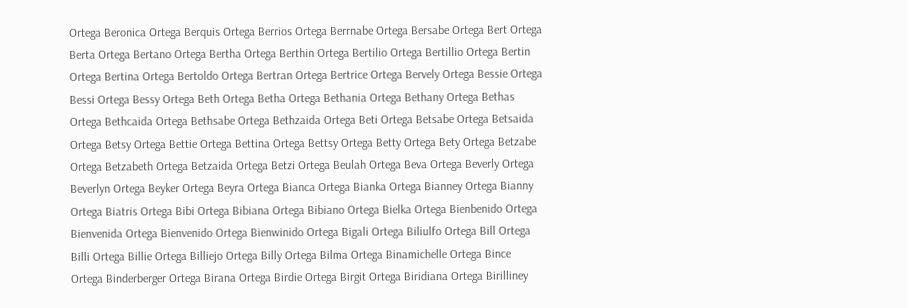Ortega Beronica Ortega Berquis Ortega Berrios Ortega Berrnabe Ortega Bersabe Ortega Bert Ortega Berta Ortega Bertano Ortega Bertha Ortega Berthin Ortega Bertilio Ortega Bertillio Ortega Bertin Ortega Bertina Ortega Bertoldo Ortega Bertran Ortega Bertrice Ortega Bervely Ortega Bessie Ortega Bessi Ortega Bessy Ortega Beth Ortega Betha Ortega Bethania Ortega Bethany Ortega Bethas Ortega Bethcaida Ortega Bethsabe Ortega Bethzaida Ortega Beti Ortega Betsabe Ortega Betsaida Ortega Betsy Ortega Bettie Ortega Bettina Ortega Bettsy Ortega Betty Ortega Bety Ortega Betzabe Ortega Betzabeth Ortega Betzaida Ortega Betzi Ortega Beulah Ortega Beva Ortega Beverly Ortega Beverlyn Ortega Beyker Ortega Beyra Ortega Bianca Ortega Bianka Ortega Bianney Ortega Bianny Ortega Biatris Ortega Bibi Ortega Bibiana Ortega Bibiano Ortega Bielka Ortega Bienbenido Ortega Bienvenida Ortega Bienvenido Ortega Bienwinido Ortega Bigali Ortega Biliulfo Ortega Bill Ortega Billi Ortega Billie Ortega Billiejo Ortega Billy Ortega Bilma Ortega Binamichelle Ortega Bince Ortega Binderberger Ortega Birana Ortega Birdie Ortega Birgit Ortega Biridiana Ortega Birilliney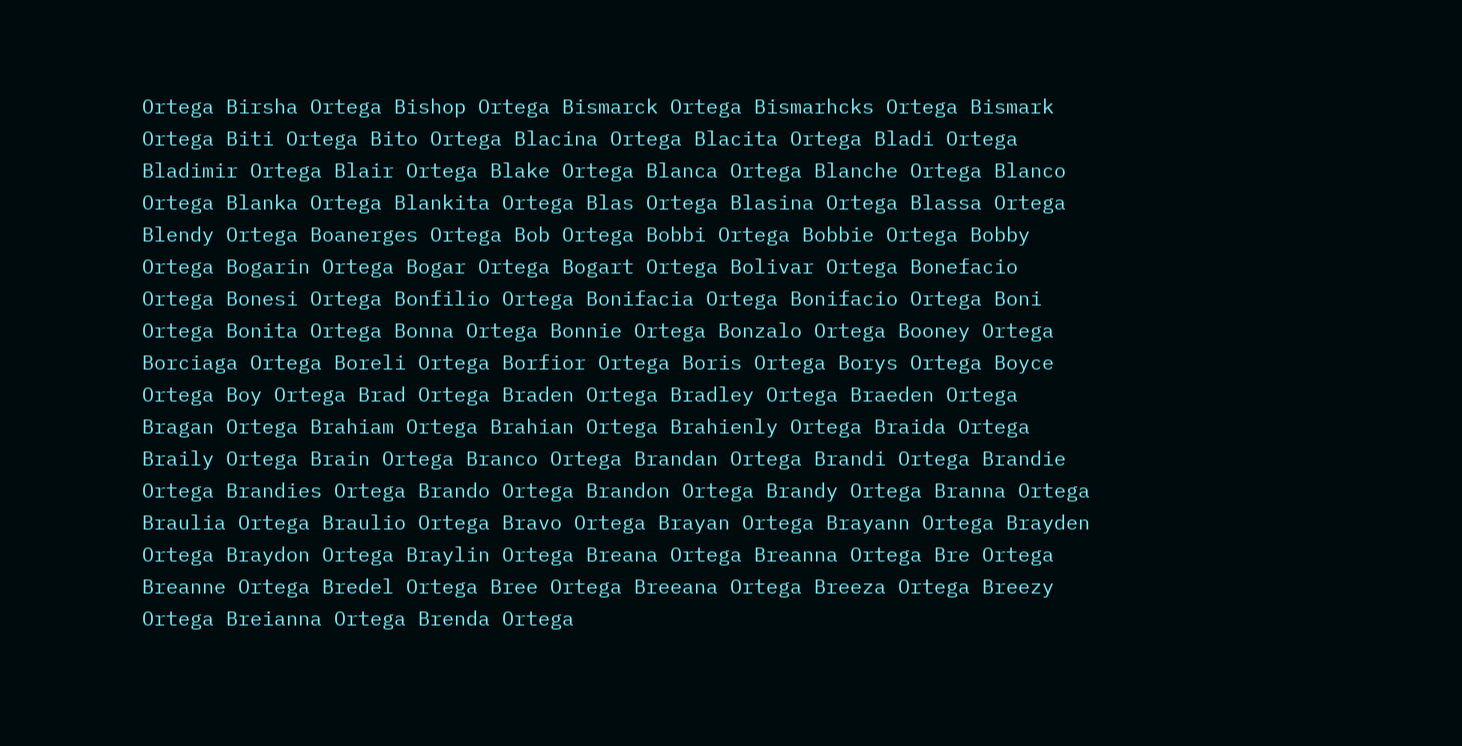Ortega Birsha Ortega Bishop Ortega Bismarck Ortega Bismarhcks Ortega Bismark Ortega Biti Ortega Bito Ortega Blacina Ortega Blacita Ortega Bladi Ortega Bladimir Ortega Blair Ortega Blake Ortega Blanca Ortega Blanche Ortega Blanco Ortega Blanka Ortega Blankita Ortega Blas Ortega Blasina Ortega Blassa Ortega Blendy Ortega Boanerges Ortega Bob Ortega Bobbi Ortega Bobbie Ortega Bobby Ortega Bogarin Ortega Bogar Ortega Bogart Ortega Bolivar Ortega Bonefacio Ortega Bonesi Ortega Bonfilio Ortega Bonifacia Ortega Bonifacio Ortega Boni Ortega Bonita Ortega Bonna Ortega Bonnie Ortega Bonzalo Ortega Booney Ortega Borciaga Ortega Boreli Ortega Borfior Ortega Boris Ortega Borys Ortega Boyce Ortega Boy Ortega Brad Ortega Braden Ortega Bradley Ortega Braeden Ortega Bragan Ortega Brahiam Ortega Brahian Ortega Brahienly Ortega Braida Ortega Braily Ortega Brain Ortega Branco Ortega Brandan Ortega Brandi Ortega Brandie Ortega Brandies Ortega Brando Ortega Brandon Ortega Brandy Ortega Branna Ortega Braulia Ortega Braulio Ortega Bravo Ortega Brayan Ortega Brayann Ortega Brayden Ortega Braydon Ortega Braylin Ortega Breana Ortega Breanna Ortega Bre Ortega Breanne Ortega Bredel Ortega Bree Ortega Breeana Ortega Breeza Ortega Breezy Ortega Breianna Ortega Brenda Ortega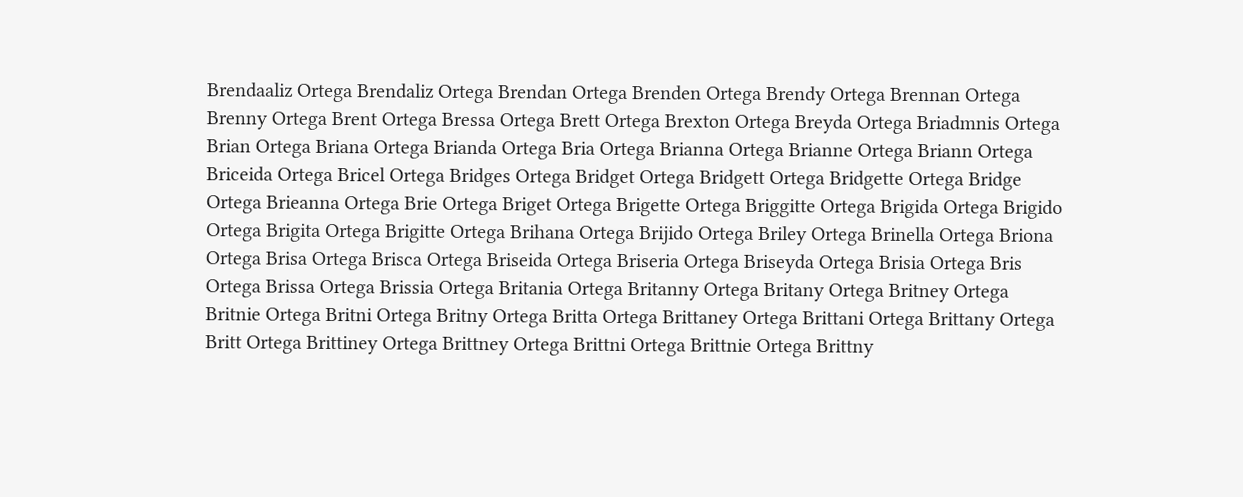Brendaaliz Ortega Brendaliz Ortega Brendan Ortega Brenden Ortega Brendy Ortega Brennan Ortega Brenny Ortega Brent Ortega Bressa Ortega Brett Ortega Brexton Ortega Breyda Ortega Briadmnis Ortega Brian Ortega Briana Ortega Brianda Ortega Bria Ortega Brianna Ortega Brianne Ortega Briann Ortega Briceida Ortega Bricel Ortega Bridges Ortega Bridget Ortega Bridgett Ortega Bridgette Ortega Bridge Ortega Brieanna Ortega Brie Ortega Briget Ortega Brigette Ortega Briggitte Ortega Brigida Ortega Brigido Ortega Brigita Ortega Brigitte Ortega Brihana Ortega Brijido Ortega Briley Ortega Brinella Ortega Briona Ortega Brisa Ortega Brisca Ortega Briseida Ortega Briseria Ortega Briseyda Ortega Brisia Ortega Bris Ortega Brissa Ortega Brissia Ortega Britania Ortega Britanny Ortega Britany Ortega Britney Ortega Britnie Ortega Britni Ortega Britny Ortega Britta Ortega Brittaney Ortega Brittani Ortega Brittany Ortega Britt Ortega Brittiney Ortega Brittney Ortega Brittni Ortega Brittnie Ortega Brittny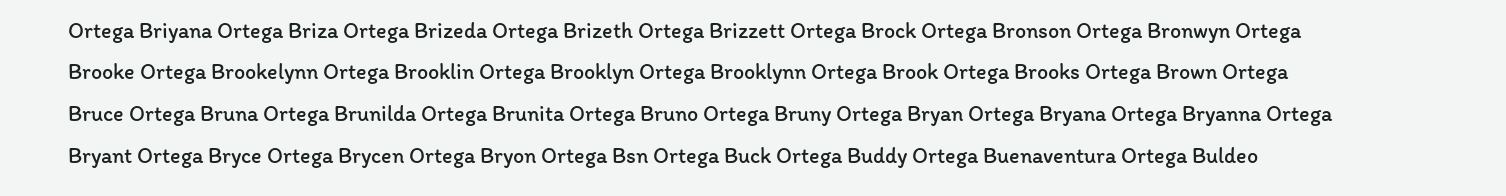Ortega Briyana Ortega Briza Ortega Brizeda Ortega Brizeth Ortega Brizzett Ortega Brock Ortega Bronson Ortega Bronwyn Ortega Brooke Ortega Brookelynn Ortega Brooklin Ortega Brooklyn Ortega Brooklynn Ortega Brook Ortega Brooks Ortega Brown Ortega Bruce Ortega Bruna Ortega Brunilda Ortega Brunita Ortega Bruno Ortega Bruny Ortega Bryan Ortega Bryana Ortega Bryanna Ortega Bryant Ortega Bryce Ortega Brycen Ortega Bryon Ortega Bsn Ortega Buck Ortega Buddy Ortega Buenaventura Ortega Buldeo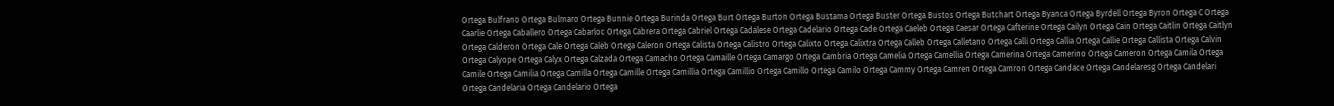Ortega Bulfrano Ortega Bulmaro Ortega Bunnie Ortega Burinda Ortega Burt Ortega Burton Ortega Bustama Ortega Buster Ortega Bustos Ortega Butchart Ortega Byanca Ortega Byrdell Ortega Byron Ortega C Ortega Caarlie Ortega Caballero Ortega Cabarloc Ortega Cabrera Ortega Cabriel Ortega Cadalese Ortega Cadelario Ortega Cade Ortega Caeleb Ortega Caesar Ortega Cafterine Ortega Cailyn Ortega Cain Ortega Caitlin Ortega Caitlyn Ortega Calderon Ortega Cale Ortega Caleb Ortega Caleron Ortega Calista Ortega Calistro Ortega Calixto Ortega Calixtra Ortega Calleb Ortega Calletano Ortega Calli Ortega Callia Ortega Callie Ortega Callista Ortega Calvin Ortega Calyope Ortega Calyx Ortega Calzada Ortega Camacho Ortega Camaille Ortega Camargo Ortega Cambria Ortega Camelia Ortega Camellia Ortega Camerina Ortega Camerino Ortega Cameron Ortega Camila Ortega Camile Ortega Camilia Ortega Camilla Ortega Camille Ortega Camillia Ortega Camillio Ortega Camillo Ortega Camilo Ortega Cammy Ortega Camren Ortega Camron Ortega Candace Ortega Candelaresg Ortega Candelari Ortega Candelaria Ortega Candelario Ortega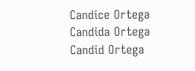Candice Ortega Candida Ortega Candid Ortega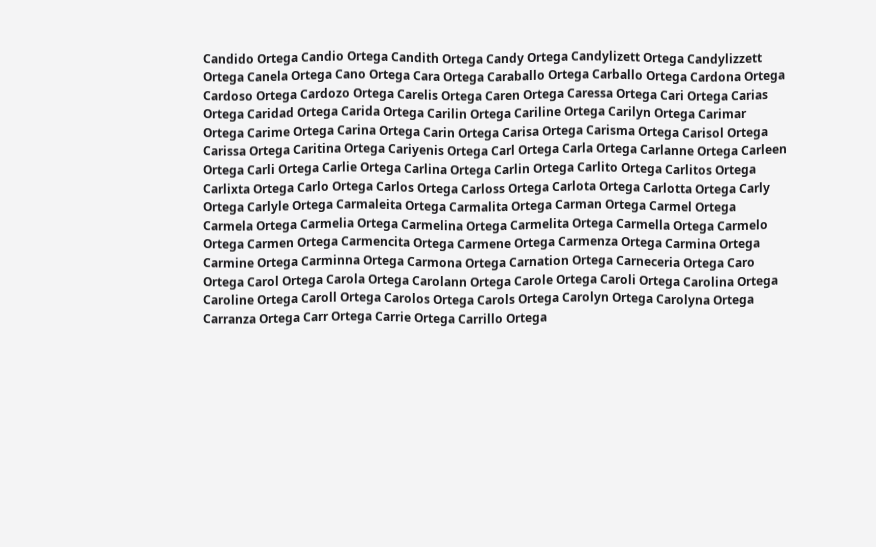Candido Ortega Candio Ortega Candith Ortega Candy Ortega Candylizett Ortega Candylizzett Ortega Canela Ortega Cano Ortega Cara Ortega Caraballo Ortega Carballo Ortega Cardona Ortega Cardoso Ortega Cardozo Ortega Carelis Ortega Caren Ortega Caressa Ortega Cari Ortega Carias Ortega Caridad Ortega Carida Ortega Carilin Ortega Cariline Ortega Carilyn Ortega Carimar Ortega Carime Ortega Carina Ortega Carin Ortega Carisa Ortega Carisma Ortega Carisol Ortega Carissa Ortega Caritina Ortega Cariyenis Ortega Carl Ortega Carla Ortega Carlanne Ortega Carleen Ortega Carli Ortega Carlie Ortega Carlina Ortega Carlin Ortega Carlito Ortega Carlitos Ortega Carlixta Ortega Carlo Ortega Carlos Ortega Carloss Ortega Carlota Ortega Carlotta Ortega Carly Ortega Carlyle Ortega Carmaleita Ortega Carmalita Ortega Carman Ortega Carmel Ortega Carmela Ortega Carmelia Ortega Carmelina Ortega Carmelita Ortega Carmella Ortega Carmelo Ortega Carmen Ortega Carmencita Ortega Carmene Ortega Carmenza Ortega Carmina Ortega Carmine Ortega Carminna Ortega Carmona Ortega Carnation Ortega Carneceria Ortega Caro Ortega Carol Ortega Carola Ortega Carolann Ortega Carole Ortega Caroli Ortega Carolina Ortega Caroline Ortega Caroll Ortega Carolos Ortega Carols Ortega Carolyn Ortega Carolyna Ortega Carranza Ortega Carr Ortega Carrie Ortega Carrillo Ortega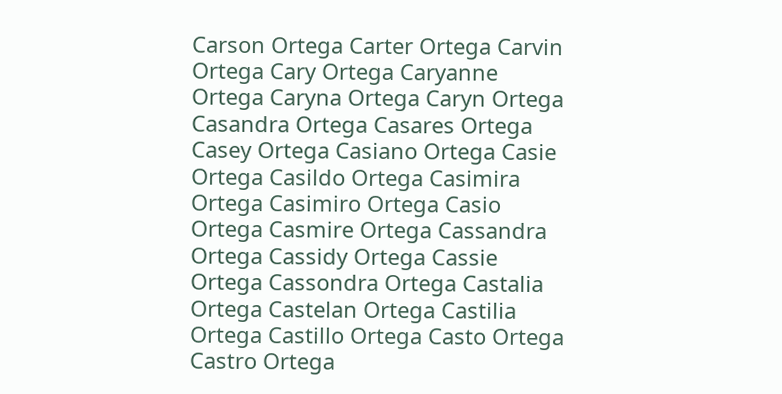Carson Ortega Carter Ortega Carvin Ortega Cary Ortega Caryanne Ortega Caryna Ortega Caryn Ortega Casandra Ortega Casares Ortega Casey Ortega Casiano Ortega Casie Ortega Casildo Ortega Casimira Ortega Casimiro Ortega Casio Ortega Casmire Ortega Cassandra Ortega Cassidy Ortega Cassie Ortega Cassondra Ortega Castalia Ortega Castelan Ortega Castilia Ortega Castillo Ortega Casto Ortega Castro Ortega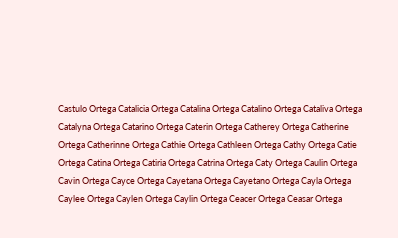Castulo Ortega Catalicia Ortega Catalina Ortega Catalino Ortega Cataliva Ortega Catalyna Ortega Catarino Ortega Caterin Ortega Catherey Ortega Catherine Ortega Catherinne Ortega Cathie Ortega Cathleen Ortega Cathy Ortega Catie Ortega Catina Ortega Catiria Ortega Catrina Ortega Caty Ortega Caulin Ortega Cavin Ortega Cayce Ortega Cayetana Ortega Cayetano Ortega Cayla Ortega Caylee Ortega Caylen Ortega Caylin Ortega Ceacer Ortega Ceasar Ortega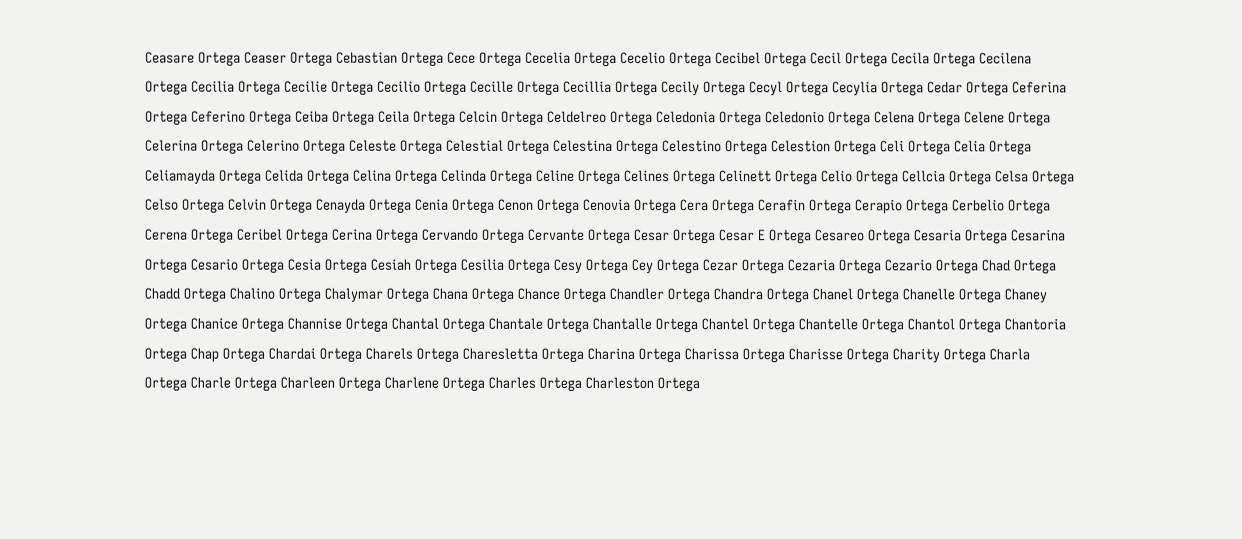Ceasare Ortega Ceaser Ortega Cebastian Ortega Cece Ortega Cecelia Ortega Cecelio Ortega Cecibel Ortega Cecil Ortega Cecila Ortega Cecilena Ortega Cecilia Ortega Cecilie Ortega Cecilio Ortega Cecille Ortega Cecillia Ortega Cecily Ortega Cecyl Ortega Cecylia Ortega Cedar Ortega Ceferina Ortega Ceferino Ortega Ceiba Ortega Ceila Ortega Celcin Ortega Celdelreo Ortega Celedonia Ortega Celedonio Ortega Celena Ortega Celene Ortega Celerina Ortega Celerino Ortega Celeste Ortega Celestial Ortega Celestina Ortega Celestino Ortega Celestion Ortega Celi Ortega Celia Ortega Celiamayda Ortega Celida Ortega Celina Ortega Celinda Ortega Celine Ortega Celines Ortega Celinett Ortega Celio Ortega Cellcia Ortega Celsa Ortega Celso Ortega Celvin Ortega Cenayda Ortega Cenia Ortega Cenon Ortega Cenovia Ortega Cera Ortega Cerafin Ortega Cerapio Ortega Cerbelio Ortega Cerena Ortega Ceribel Ortega Cerina Ortega Cervando Ortega Cervante Ortega Cesar Ortega Cesar E Ortega Cesareo Ortega Cesaria Ortega Cesarina Ortega Cesario Ortega Cesia Ortega Cesiah Ortega Cesilia Ortega Cesy Ortega Cey Ortega Cezar Ortega Cezaria Ortega Cezario Ortega Chad Ortega Chadd Ortega Chalino Ortega Chalymar Ortega Chana Ortega Chance Ortega Chandler Ortega Chandra Ortega Chanel Ortega Chanelle Ortega Chaney Ortega Chanice Ortega Channise Ortega Chantal Ortega Chantale Ortega Chantalle Ortega Chantel Ortega Chantelle Ortega Chantol Ortega Chantoria Ortega Chap Ortega Chardai Ortega Charels Ortega Charesletta Ortega Charina Ortega Charissa Ortega Charisse Ortega Charity Ortega Charla Ortega Charle Ortega Charleen Ortega Charlene Ortega Charles Ortega Charleston Ortega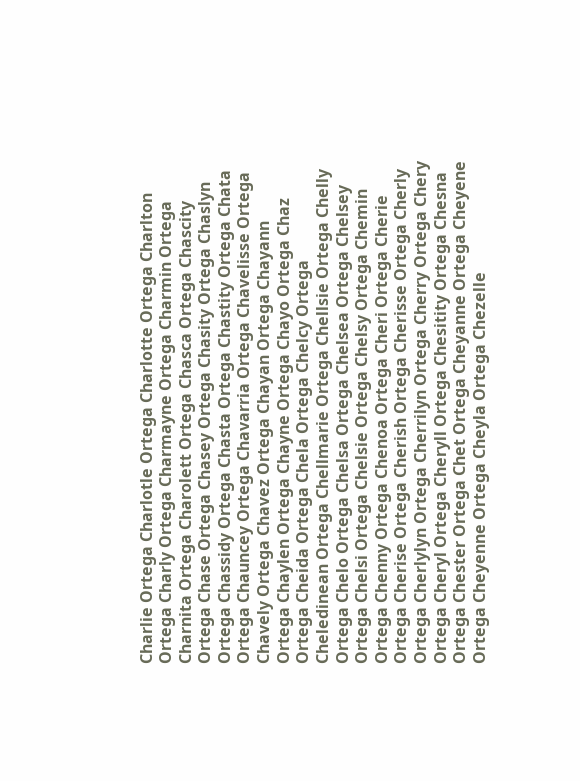Charlie Ortega Charlotle Ortega Charlotte Ortega Charlton Ortega Charly Ortega Charmayne Ortega Charmin Ortega Charnita Ortega Charolett Ortega Chasca Ortega Chascity Ortega Chase Ortega Chasey Ortega Chasity Ortega Chaslyn Ortega Chassidy Ortega Chasta Ortega Chastity Ortega Chata Ortega Chauncey Ortega Chavarria Ortega Chavelisse Ortega Chavely Ortega Chavez Ortega Chayan Ortega Chayann Ortega Chaylen Ortega Chayne Ortega Chayo Ortega Chaz Ortega Cheida Ortega Chela Ortega Chelcy Ortega Cheledinean Ortega Chellmarie Ortega Chellsie Ortega Chelly Ortega Chelo Ortega Chelsa Ortega Chelsea Ortega Chelsey Ortega Chelsi Ortega Chelsie Ortega Chelsy Ortega Chemin Ortega Chenny Ortega Chenoa Ortega Cheri Ortega Cherie Ortega Cherise Ortega Cherish Ortega Cherisse Ortega Cherly Ortega Cherlylyn Ortega Cherrilyn Ortega Cherry Ortega Chery Ortega Cheryl Ortega Cheryll Ortega Chesitity Ortega Chesna Ortega Chester Ortega Chet Ortega Cheyanne Ortega Cheyene Ortega Cheyenne Ortega Cheyla Ortega Chezelle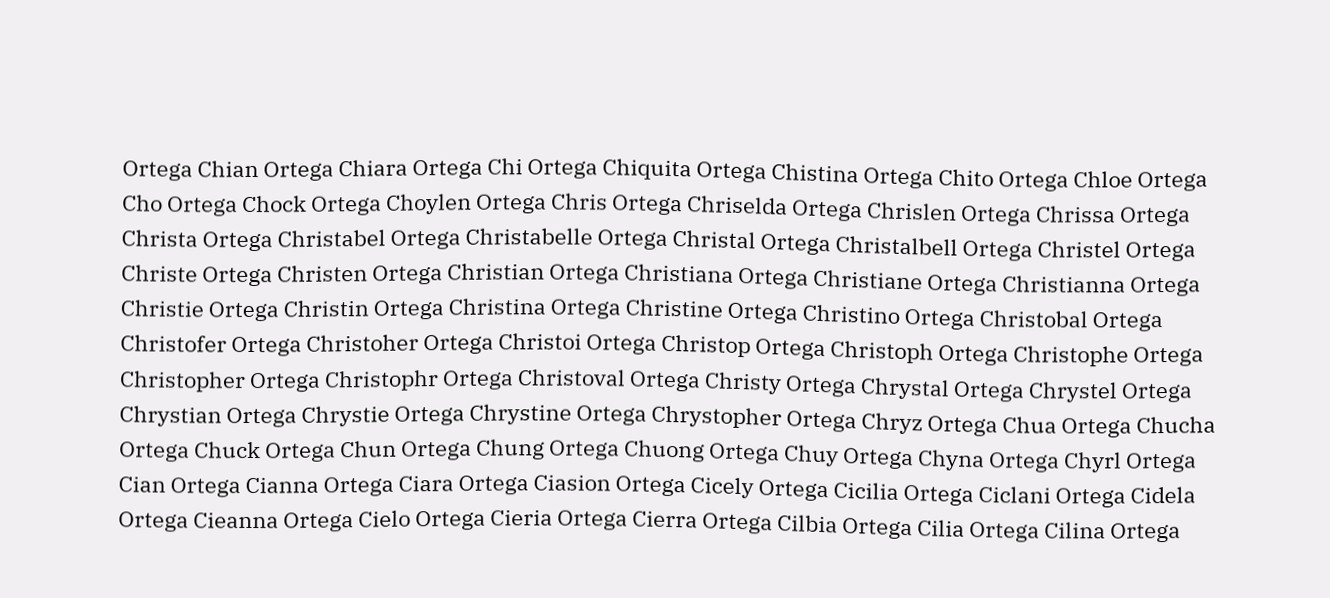Ortega Chian Ortega Chiara Ortega Chi Ortega Chiquita Ortega Chistina Ortega Chito Ortega Chloe Ortega Cho Ortega Chock Ortega Choylen Ortega Chris Ortega Chriselda Ortega Chrislen Ortega Chrissa Ortega Christa Ortega Christabel Ortega Christabelle Ortega Christal Ortega Christalbell Ortega Christel Ortega Christe Ortega Christen Ortega Christian Ortega Christiana Ortega Christiane Ortega Christianna Ortega Christie Ortega Christin Ortega Christina Ortega Christine Ortega Christino Ortega Christobal Ortega Christofer Ortega Christoher Ortega Christoi Ortega Christop Ortega Christoph Ortega Christophe Ortega Christopher Ortega Christophr Ortega Christoval Ortega Christy Ortega Chrystal Ortega Chrystel Ortega Chrystian Ortega Chrystie Ortega Chrystine Ortega Chrystopher Ortega Chryz Ortega Chua Ortega Chucha Ortega Chuck Ortega Chun Ortega Chung Ortega Chuong Ortega Chuy Ortega Chyna Ortega Chyrl Ortega Cian Ortega Cianna Ortega Ciara Ortega Ciasion Ortega Cicely Ortega Cicilia Ortega Ciclani Ortega Cidela Ortega Cieanna Ortega Cielo Ortega Cieria Ortega Cierra Ortega Cilbia Ortega Cilia Ortega Cilina Ortega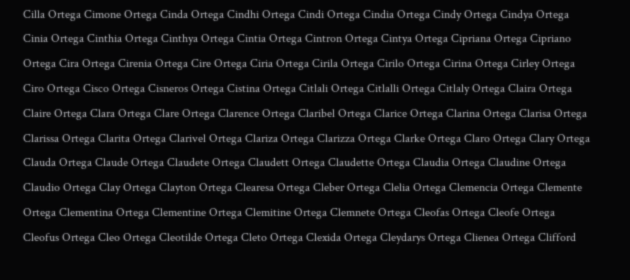Cilla Ortega Cimone Ortega Cinda Ortega Cindhi Ortega Cindi Ortega Cindia Ortega Cindy Ortega Cindya Ortega Cinia Ortega Cinthia Ortega Cinthya Ortega Cintia Ortega Cintron Ortega Cintya Ortega Cipriana Ortega Cipriano Ortega Cira Ortega Cirenia Ortega Cire Ortega Ciria Ortega Cirila Ortega Cirilo Ortega Cirina Ortega Cirley Ortega Ciro Ortega Cisco Ortega Cisneros Ortega Cistina Ortega Citlali Ortega Citlalli Ortega Citlaly Ortega Claira Ortega Claire Ortega Clara Ortega Clare Ortega Clarence Ortega Claribel Ortega Clarice Ortega Clarina Ortega Clarisa Ortega Clarissa Ortega Clarita Ortega Clarivel Ortega Clariza Ortega Clarizza Ortega Clarke Ortega Claro Ortega Clary Ortega Clauda Ortega Claude Ortega Claudete Ortega Claudett Ortega Claudette Ortega Claudia Ortega Claudine Ortega Claudio Ortega Clay Ortega Clayton Ortega Clearesa Ortega Cleber Ortega Clelia Ortega Clemencia Ortega Clemente Ortega Clementina Ortega Clementine Ortega Clemitine Ortega Clemnete Ortega Cleofas Ortega Cleofe Ortega Cleofus Ortega Cleo Ortega Cleotilde Ortega Cleto Ortega Clexida Ortega Cleydarys Ortega Clienea Ortega Clifford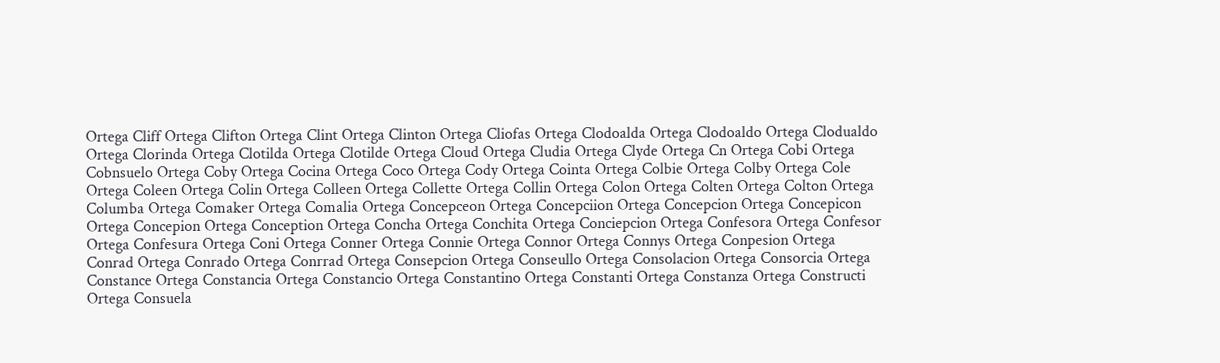Ortega Cliff Ortega Clifton Ortega Clint Ortega Clinton Ortega Cliofas Ortega Clodoalda Ortega Clodoaldo Ortega Clodualdo Ortega Clorinda Ortega Clotilda Ortega Clotilde Ortega Cloud Ortega Cludia Ortega Clyde Ortega Cn Ortega Cobi Ortega Cobnsuelo Ortega Coby Ortega Cocina Ortega Coco Ortega Cody Ortega Cointa Ortega Colbie Ortega Colby Ortega Cole Ortega Coleen Ortega Colin Ortega Colleen Ortega Collette Ortega Collin Ortega Colon Ortega Colten Ortega Colton Ortega Columba Ortega Comaker Ortega Comalia Ortega Concepceon Ortega Concepciion Ortega Concepcion Ortega Concepicon Ortega Concepion Ortega Conception Ortega Concha Ortega Conchita Ortega Conciepcion Ortega Confesora Ortega Confesor Ortega Confesura Ortega Coni Ortega Conner Ortega Connie Ortega Connor Ortega Connys Ortega Conpesion Ortega Conrad Ortega Conrado Ortega Conrrad Ortega Consepcion Ortega Conseullo Ortega Consolacion Ortega Consorcia Ortega Constance Ortega Constancia Ortega Constancio Ortega Constantino Ortega Constanti Ortega Constanza Ortega Constructi Ortega Consuela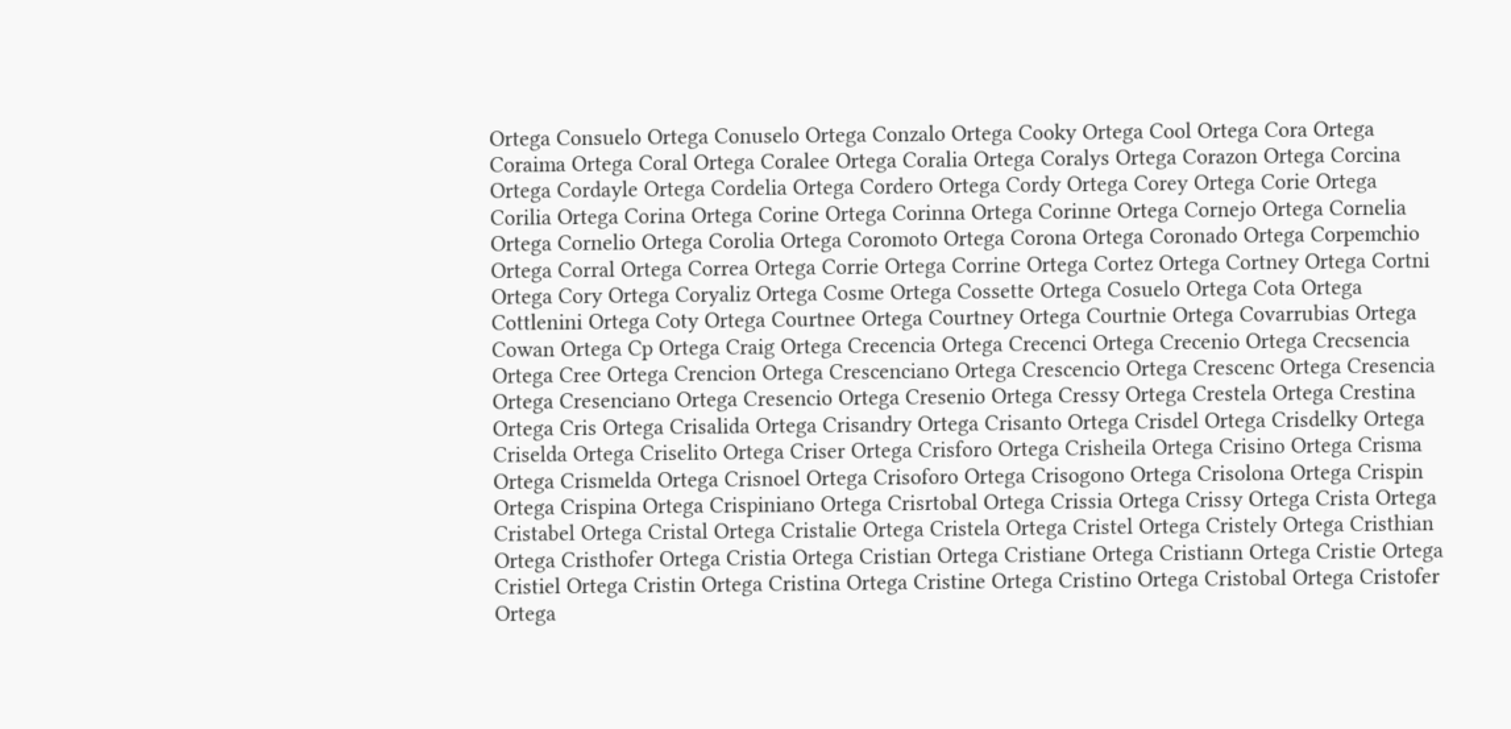Ortega Consuelo Ortega Conuselo Ortega Conzalo Ortega Cooky Ortega Cool Ortega Cora Ortega Coraima Ortega Coral Ortega Coralee Ortega Coralia Ortega Coralys Ortega Corazon Ortega Corcina Ortega Cordayle Ortega Cordelia Ortega Cordero Ortega Cordy Ortega Corey Ortega Corie Ortega Corilia Ortega Corina Ortega Corine Ortega Corinna Ortega Corinne Ortega Cornejo Ortega Cornelia Ortega Cornelio Ortega Corolia Ortega Coromoto Ortega Corona Ortega Coronado Ortega Corpemchio Ortega Corral Ortega Correa Ortega Corrie Ortega Corrine Ortega Cortez Ortega Cortney Ortega Cortni Ortega Cory Ortega Coryaliz Ortega Cosme Ortega Cossette Ortega Cosuelo Ortega Cota Ortega Cottlenini Ortega Coty Ortega Courtnee Ortega Courtney Ortega Courtnie Ortega Covarrubias Ortega Cowan Ortega Cp Ortega Craig Ortega Crecencia Ortega Crecenci Ortega Crecenio Ortega Crecsencia Ortega Cree Ortega Crencion Ortega Crescenciano Ortega Crescencio Ortega Crescenc Ortega Cresencia Ortega Cresenciano Ortega Cresencio Ortega Cresenio Ortega Cressy Ortega Crestela Ortega Crestina Ortega Cris Ortega Crisalida Ortega Crisandry Ortega Crisanto Ortega Crisdel Ortega Crisdelky Ortega Criselda Ortega Criselito Ortega Criser Ortega Crisforo Ortega Crisheila Ortega Crisino Ortega Crisma Ortega Crismelda Ortega Crisnoel Ortega Crisoforo Ortega Crisogono Ortega Crisolona Ortega Crispin Ortega Crispina Ortega Crispiniano Ortega Crisrtobal Ortega Crissia Ortega Crissy Ortega Crista Ortega Cristabel Ortega Cristal Ortega Cristalie Ortega Cristela Ortega Cristel Ortega Cristely Ortega Cristhian Ortega Cristhofer Ortega Cristia Ortega Cristian Ortega Cristiane Ortega Cristiann Ortega Cristie Ortega Cristiel Ortega Cristin Ortega Cristina Ortega Cristine Ortega Cristino Ortega Cristobal Ortega Cristofer Ortega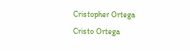Cristopher Ortega Cristo Ortega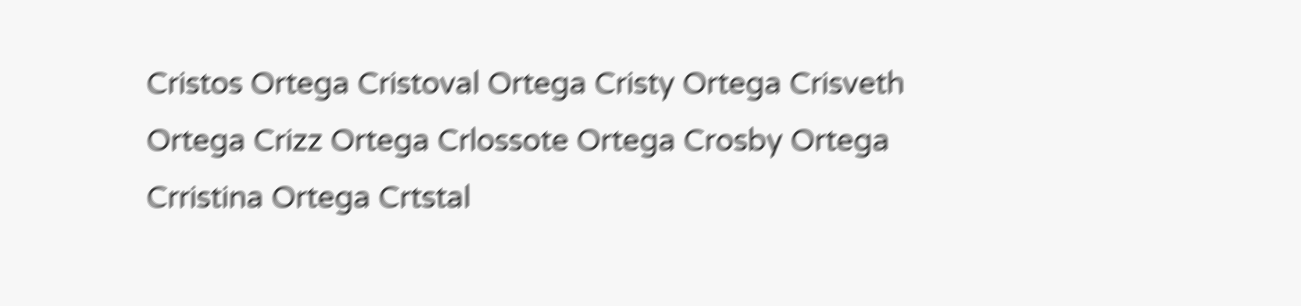Cristos Ortega Cristoval Ortega Cristy Ortega Crisveth Ortega Crizz Ortega Crlossote Ortega Crosby Ortega Crristina Ortega Crtstal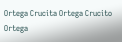Ortega Crucita Ortega Crucito Ortega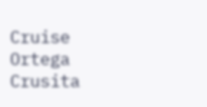Cruise Ortega Crusita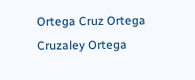Ortega Cruz Ortega Cruzaley Ortega